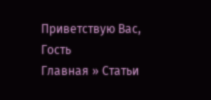Приветствую Вас, Гость
Главная » Статьи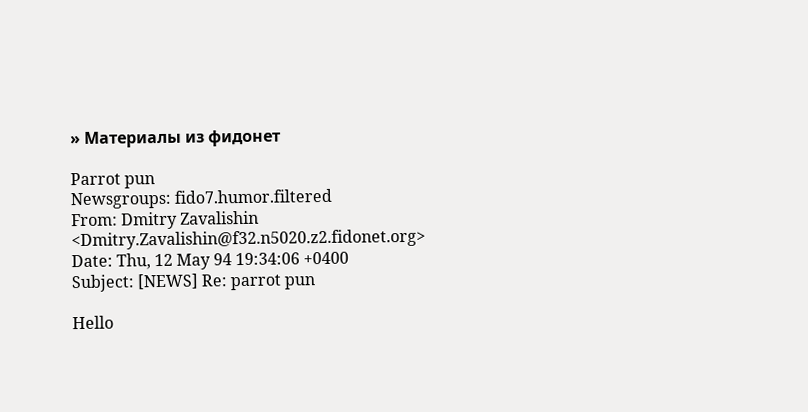» Материалы из фидонет

Parrot pun
Newsgroups: fido7.humor.filtered
From: Dmitry Zavalishin <Dmitry.Zavalishin@f32.n5020.z2.fidonet.org>
Date: Thu, 12 May 94 19:34:06 +0400
Subject: [NEWS] Re: parrot pun

Hello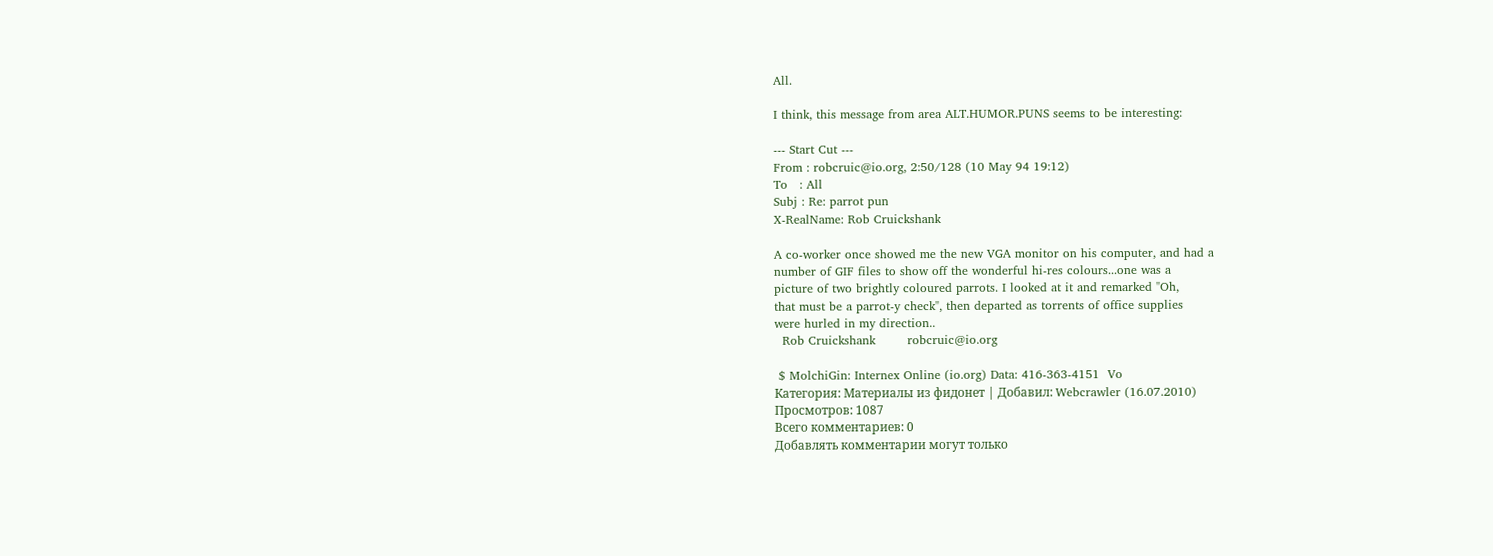All.

I think, this message from area ALT.HUMOR.PUNS seems to be interesting:

--- Start Cut ---
From : robcruic@io.org, 2:50/128 (10 May 94 19:12)
To   : All
Subj : Re: parrot pun
X-RealName: Rob Cruickshank

A co-worker once showed me the new VGA monitor on his computer, and had a
number of GIF files to show off the wonderful hi-res colours...one was a
picture of two brightly coloured parrots. I looked at it and remarked "Oh,
that must be a parrot-y check", then departed as torrents of office supplies
were hurled in my direction..
  Rob Cruickshank        robcruic@io.org

 $ MolchiGin: Internex Online (io.org) Data: 416-363-4151  Vo
Категория: Материалы из фидонет | Добавил: Webcrawler (16.07.2010)
Просмотров: 1087
Всего комментариев: 0
Добавлять комментарии могут только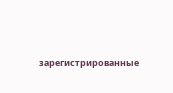зарегистрированные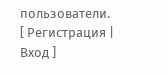пользователи.
[ Регистрация | Вход ]